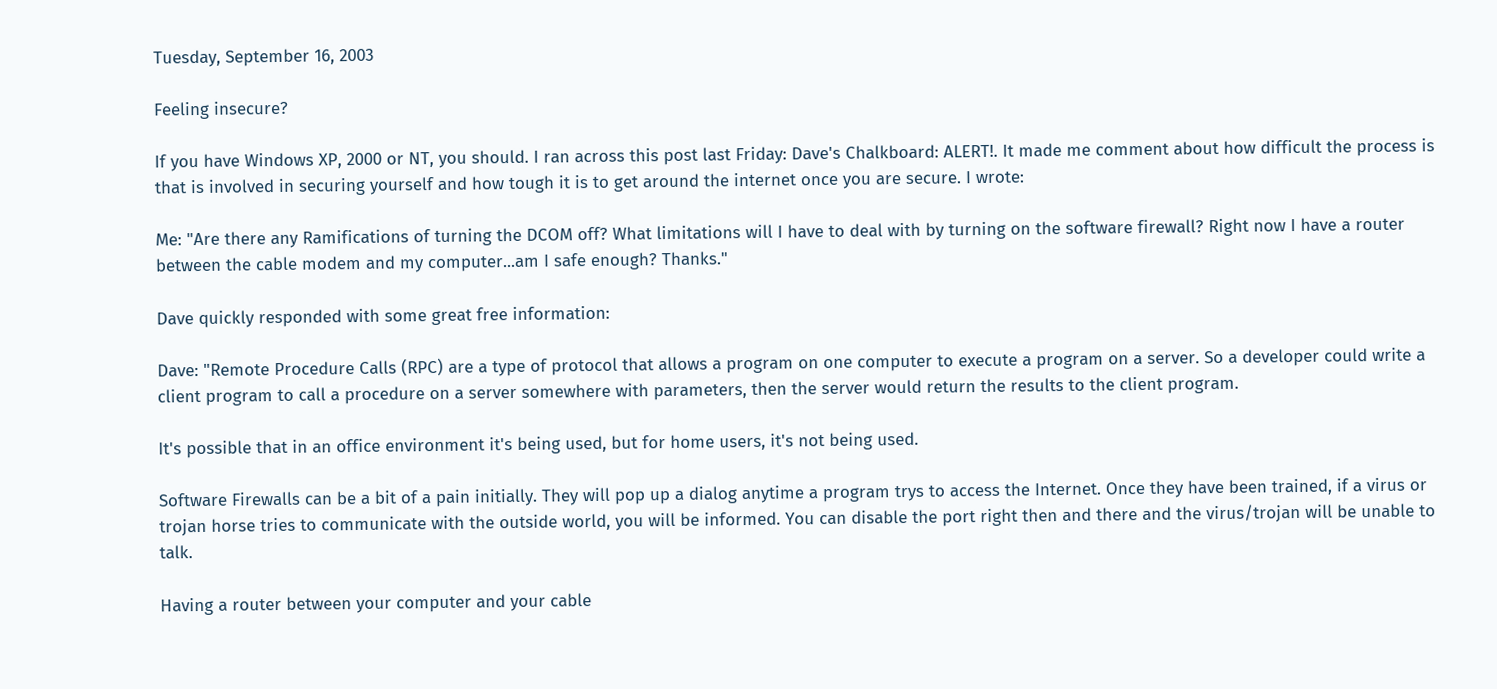Tuesday, September 16, 2003

Feeling insecure?

If you have Windows XP, 2000 or NT, you should. I ran across this post last Friday: Dave's Chalkboard: ALERT!. It made me comment about how difficult the process is that is involved in securing yourself and how tough it is to get around the internet once you are secure. I wrote:

Me: "Are there any Ramifications of turning the DCOM off? What limitations will I have to deal with by turning on the software firewall? Right now I have a router between the cable modem and my computer...am I safe enough? Thanks."

Dave quickly responded with some great free information:

Dave: "Remote Procedure Calls (RPC) are a type of protocol that allows a program on one computer to execute a program on a server. So a developer could write a client program to call a procedure on a server somewhere with parameters, then the server would return the results to the client program.

It's possible that in an office environment it's being used, but for home users, it's not being used.

Software Firewalls can be a bit of a pain initially. They will pop up a dialog anytime a program trys to access the Internet. Once they have been trained, if a virus or trojan horse tries to communicate with the outside world, you will be informed. You can disable the port right then and there and the virus/trojan will be unable to talk.

Having a router between your computer and your cable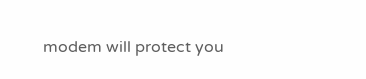modem will protect you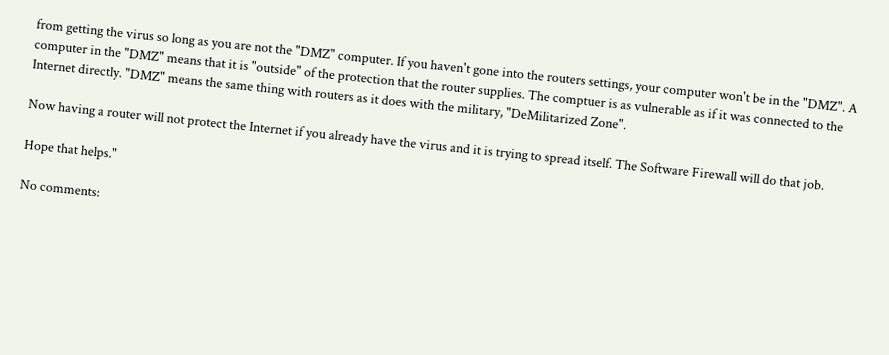from getting the virus so long as you are not the "DMZ" computer. If you haven't gone into the routers settings, your computer won't be in the "DMZ". A computer in the "DMZ" means that it is "outside" of the protection that the router supplies. The comptuer is as vulnerable as if it was connected to the Internet directly. "DMZ" means the same thing with routers as it does with the military, "DeMilitarized Zone".

Now having a router will not protect the Internet if you already have the virus and it is trying to spread itself. The Software Firewall will do that job.

Hope that helps."

No comments: